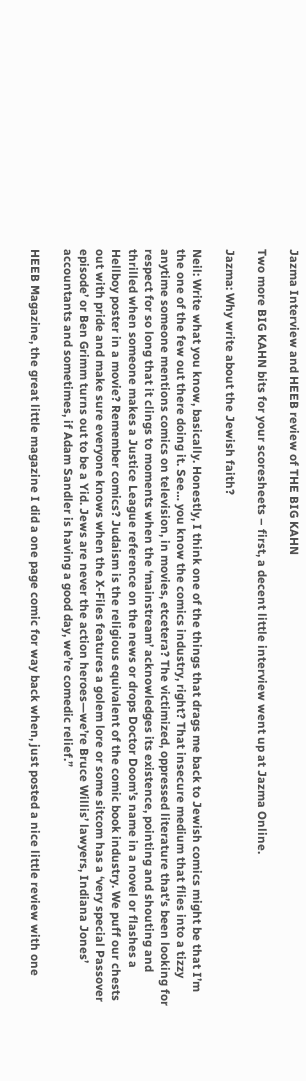Jazma Interview and HEEB review of THE BIG KAHN

Two more BIG KAHN bits for your scoresheets – first, a decent little interview went up at Jazma Online.

Jazma: Why write about the Jewish faith?

Neil: Write what you know, basically. Honestly, I think one of the things that drags me back to Jewish comics might be that I’m the one of the few out there doing it. See… you know the comics industry, right? That insecure medium that flies into a tizzy anytime someone mentions comics on television, in movies, etcetera? The victimized, oppressed literature that’s been looking for respect for so long that it clings to moments when the ‘mainstream’ acknowledges its existence, pointing and shouting and thrilled when someone makes a Justice League reference on the news or drops Doctor Doom’s name in a novel or flashes a Hellboy poster in a movie? Remember comics? Judaism is the religious equivalent of the comic book industry. We puff our chests out with pride and make sure everyone knows when the X-Files features a golem lore or some sitcom has a ‘very special Passover episode’ or Ben Grimm turns out to be a Yid. Jews are never the action heroes—we’re Bruce Willis’ lawyers, Indiana Jones’ accountants and sometimes, if Adam Sandler is having a good day, we’re comedic relief.”

HEEB Magazine, the great little magazine I did a one page comic for way back when, just posted a nice little review with one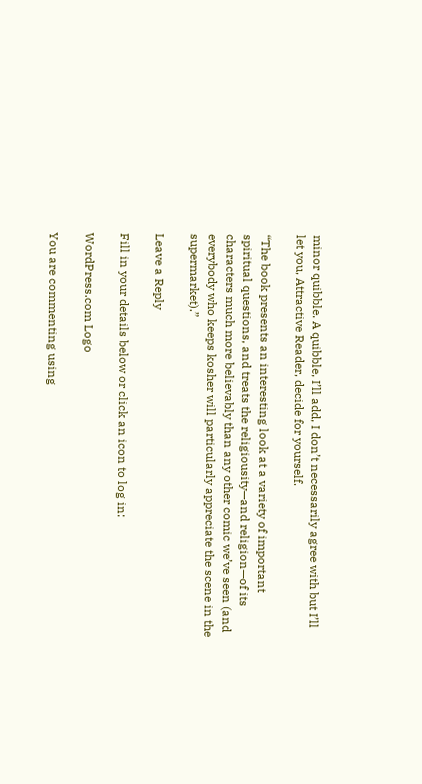minor quibble. A quibble, I’ll add, I don’t necessarily agree with but I’ll let you, Attractive Reader, decide for yourself.

“The book presents an interesting look at a variety of important spiritual questions, and treats the religiousity—and religion—of its characters much more believably than any other comic we’ve seen (and everybody who keeps kosher will particularly appreciate the scene in the supermarket).”

Leave a Reply

Fill in your details below or click an icon to log in:

WordPress.com Logo

You are commenting using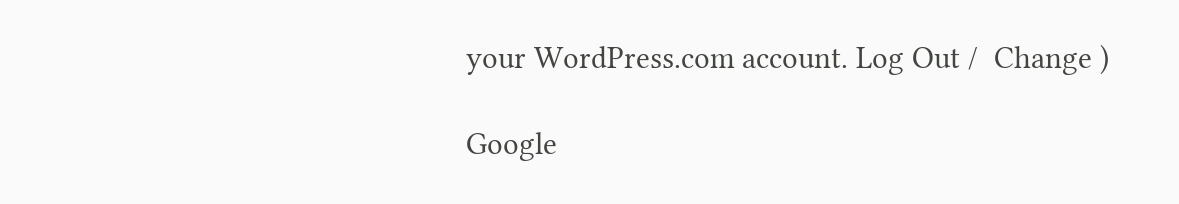your WordPress.com account. Log Out /  Change )

Google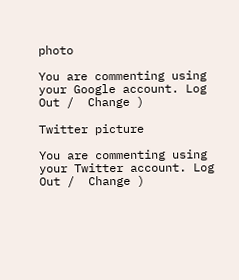photo

You are commenting using your Google account. Log Out /  Change )

Twitter picture

You are commenting using your Twitter account. Log Out /  Change )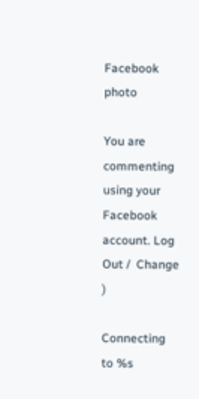Facebook photo

You are commenting using your Facebook account. Log Out /  Change )

Connecting to %s